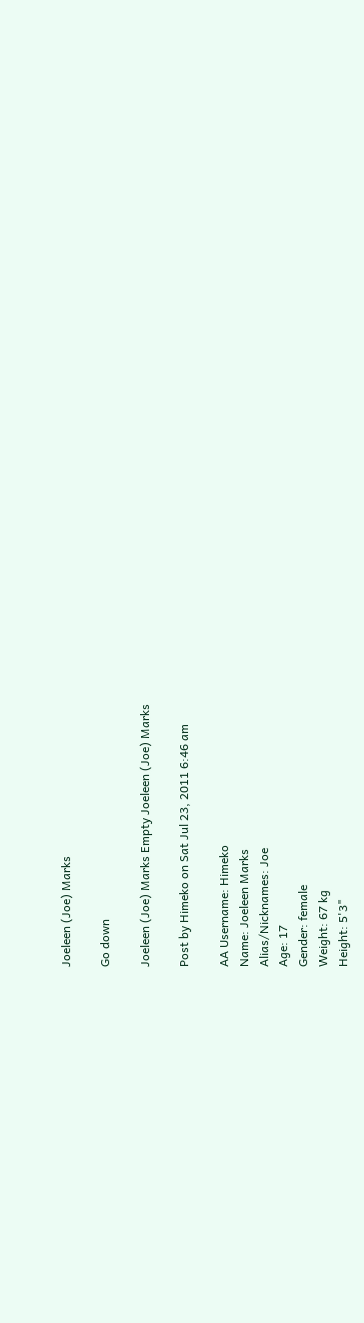Joeleen (Joe) Marks

Go down

Joeleen (Joe) Marks Empty Joeleen (Joe) Marks

Post by Himeko on Sat Jul 23, 2011 6:46 am

AA Username: Himeko
Name: Joeleen Marks
Alias/Nicknames: Joe
Age: 17
Gender: female
Weight: 67 kg
Height: 5'3"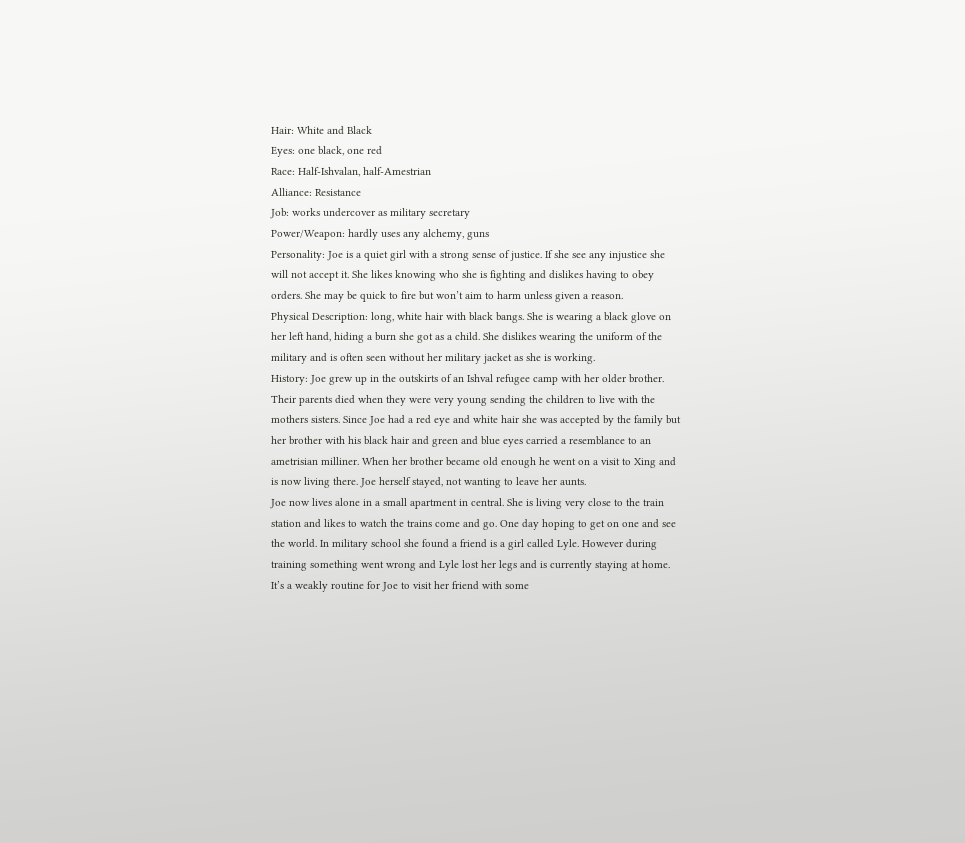Hair: White and Black
Eyes: one black, one red
Race: Half-Ishvalan, half-Amestrian
Alliance: Resistance
Job: works undercover as military secretary
Power/Weapon: hardly uses any alchemy, guns
Personality: Joe is a quiet girl with a strong sense of justice. If she see any injustice she will not accept it. She likes knowing who she is fighting and dislikes having to obey orders. She may be quick to fire but won’t aim to harm unless given a reason.
Physical Description: long, white hair with black bangs. She is wearing a black glove on her left hand, hiding a burn she got as a child. She dislikes wearing the uniform of the military and is often seen without her military jacket as she is working.
History: Joe grew up in the outskirts of an Ishval refugee camp with her older brother. Their parents died when they were very young sending the children to live with the mothers sisters. Since Joe had a red eye and white hair she was accepted by the family but her brother with his black hair and green and blue eyes carried a resemblance to an ametrisian milliner. When her brother became old enough he went on a visit to Xing and is now living there. Joe herself stayed, not wanting to leave her aunts.
Joe now lives alone in a small apartment in central. She is living very close to the train station and likes to watch the trains come and go. One day hoping to get on one and see the world. In military school she found a friend is a girl called Lyle. However during training something went wrong and Lyle lost her legs and is currently staying at home. It’s a weakly routine for Joe to visit her friend with some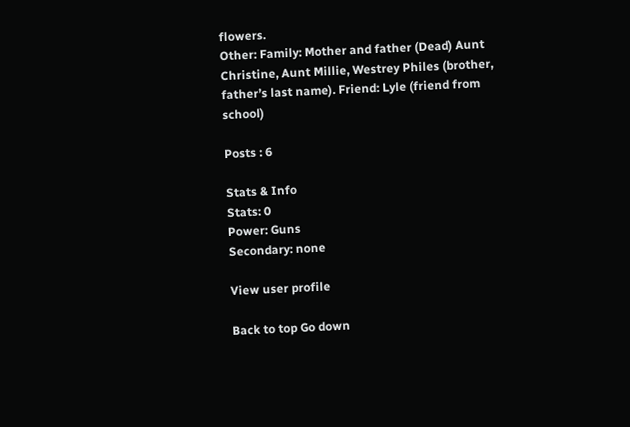flowers.
Other: Family: Mother and father (Dead) Aunt Christine, Aunt Millie, Westrey Philes (brother, father’s last name). Friend: Lyle (friend from school)

Posts : 6

Stats & Info
Stats: 0
Power: Guns
Secondary: none

View user profile

Back to top Go down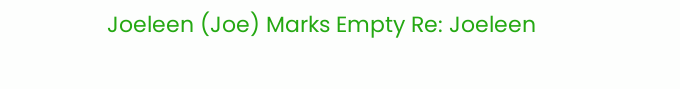Joeleen (Joe) Marks Empty Re: Joeleen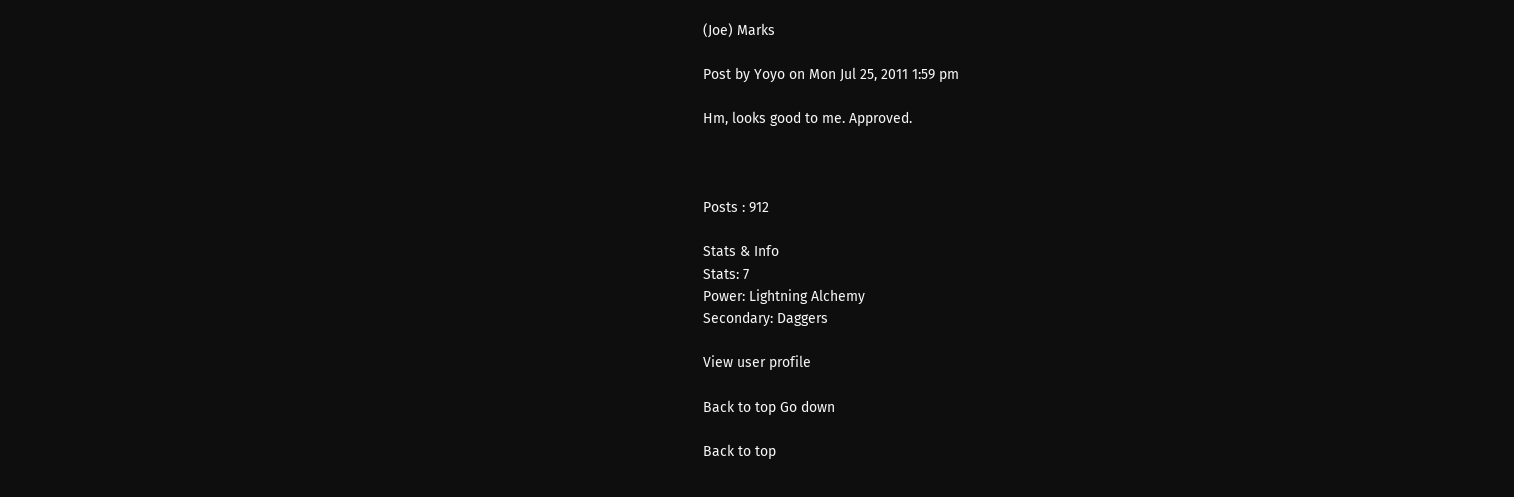(Joe) Marks

Post by Yoyo on Mon Jul 25, 2011 1:59 pm

Hm, looks good to me. Approved.



Posts : 912

Stats & Info
Stats: 7
Power: Lightning Alchemy
Secondary: Daggers

View user profile

Back to top Go down

Back to top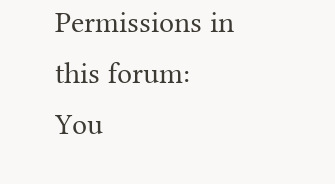Permissions in this forum:
You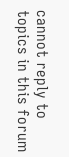cannot reply to topics in this forum